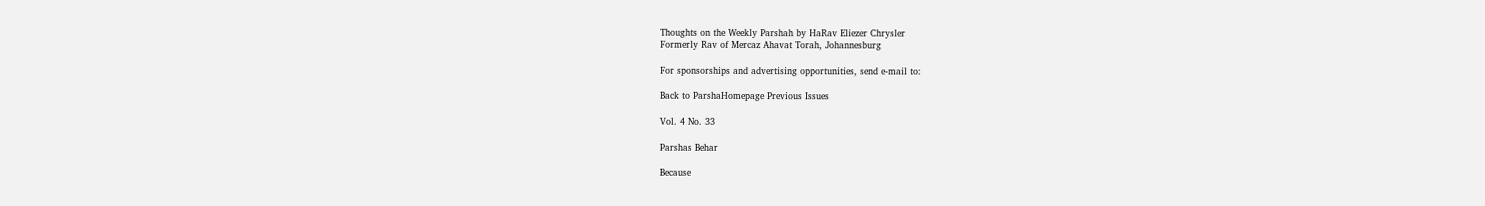Thoughts on the Weekly Parshah by HaRav Eliezer Chrysler
Formerly Rav of Mercaz Ahavat Torah, Johannesburg

For sponsorships and advertising opportunities, send e-mail to:

Back to ParshaHomepage Previous Issues

Vol. 4 No. 33

Parshas Behar

Because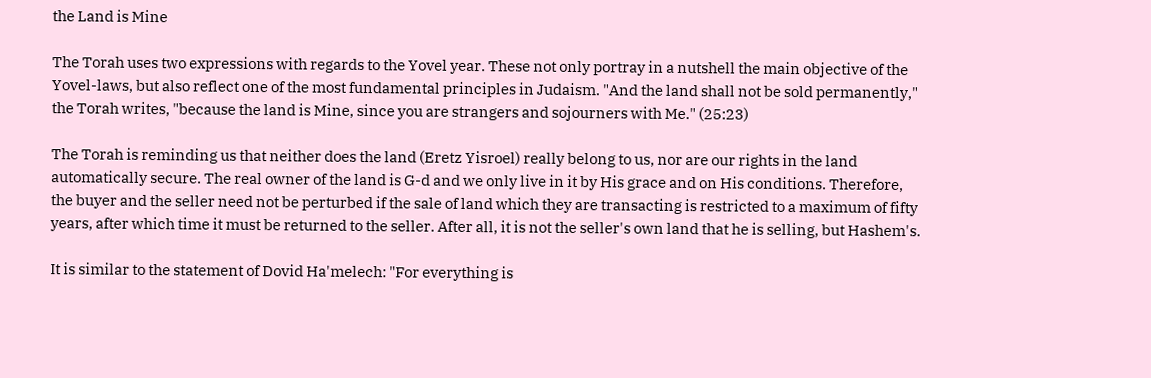the Land is Mine

The Torah uses two expressions with regards to the Yovel year. These not only portray in a nutshell the main objective of the Yovel-laws, but also reflect one of the most fundamental principles in Judaism. "And the land shall not be sold permanently," the Torah writes, "because the land is Mine, since you are strangers and sojourners with Me." (25:23)

The Torah is reminding us that neither does the land (Eretz Yisroel) really belong to us, nor are our rights in the land automatically secure. The real owner of the land is G-d and we only live in it by His grace and on His conditions. Therefore, the buyer and the seller need not be perturbed if the sale of land which they are transacting is restricted to a maximum of fifty years, after which time it must be returned to the seller. After all, it is not the seller's own land that he is selling, but Hashem's.

It is similar to the statement of Dovid Ha'melech: "For everything is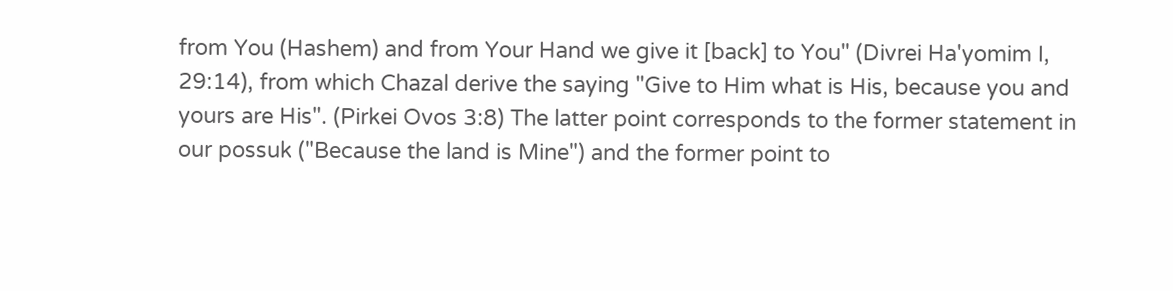from You (Hashem) and from Your Hand we give it [back] to You" (Divrei Ha'yomim I, 29:14), from which Chazal derive the saying "Give to Him what is His, because you and yours are His". (Pirkei Ovos 3:8) The latter point corresponds to the former statement in our possuk ("Because the land is Mine") and the former point to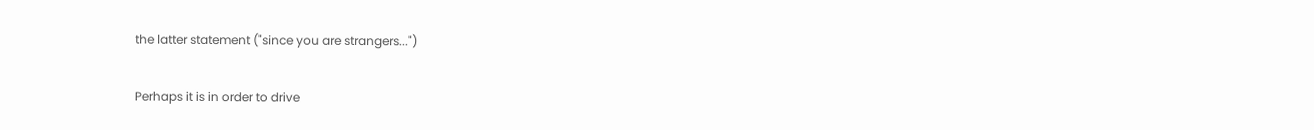the latter statement ("since you are strangers...")

Perhaps it is in order to drive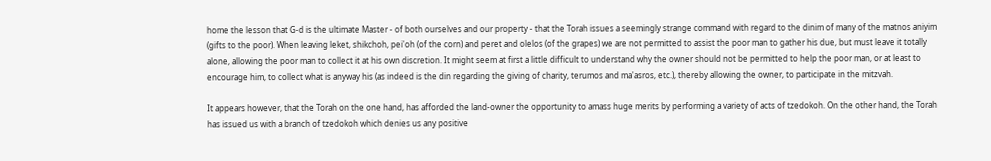home the lesson that G-d is the ultimate Master - of both ourselves and our property - that the Torah issues a seemingly strange command with regard to the dinim of many of the matnos aniyim (gifts to the poor). When leaving leket, shikchoh, pei'oh (of the corn) and peret and olelos (of the grapes) we are not permitted to assist the poor man to gather his due, but must leave it totally alone, allowing the poor man to collect it at his own discretion. It might seem at first a little difficult to understand why the owner should not be permitted to help the poor man, or at least to encourage him, to collect what is anyway his (as indeed is the din regarding the giving of charity, terumos and ma'asros, etc.), thereby allowing the owner, to participate in the mitzvah.

It appears however, that the Torah on the one hand, has afforded the land-owner the opportunity to amass huge merits by performing a variety of acts of tzedokoh. On the other hand, the Torah has issued us with a branch of tzedokoh which denies us any positive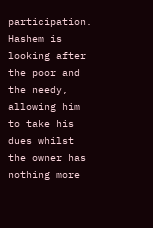participation. Hashem is looking after the poor and the needy, allowing him to take his dues whilst the owner has nothing more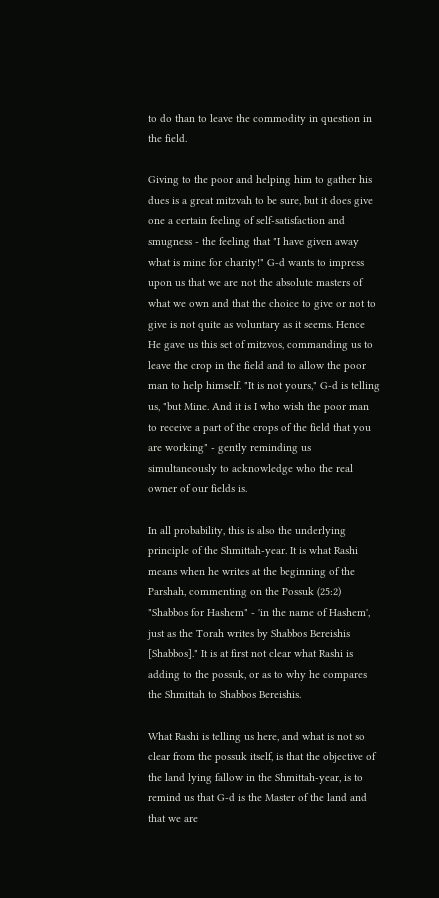to do than to leave the commodity in question in the field.

Giving to the poor and helping him to gather his dues is a great mitzvah to be sure, but it does give one a certain feeling of self-satisfaction and smugness - the feeling that "I have given away what is mine for charity!" G-d wants to impress upon us that we are not the absolute masters of what we own and that the choice to give or not to give is not quite as voluntary as it seems. Hence He gave us this set of mitzvos, commanding us to leave the crop in the field and to allow the poor man to help himself. "It is not yours," G-d is telling us, "but Mine. And it is I who wish the poor man to receive a part of the crops of the field that you are working" - gently reminding us simultaneously to acknowledge who the real owner of our fields is.

In all probability, this is also the underlying principle of the Shmittah-year. It is what Rashi means when he writes at the beginning of the Parshah, commenting on the Possuk (25:2) "Shabbos for Hashem" - 'in the name of Hashem', just as the Torah writes by Shabbos Bereishis [Shabbos]." It is at first not clear what Rashi is adding to the possuk, or as to why he compares the Shmittah to Shabbos Bereishis.

What Rashi is telling us here, and what is not so clear from the possuk itself, is that the objective of the land lying fallow in the Shmittah-year, is to remind us that G-d is the Master of the land and that we are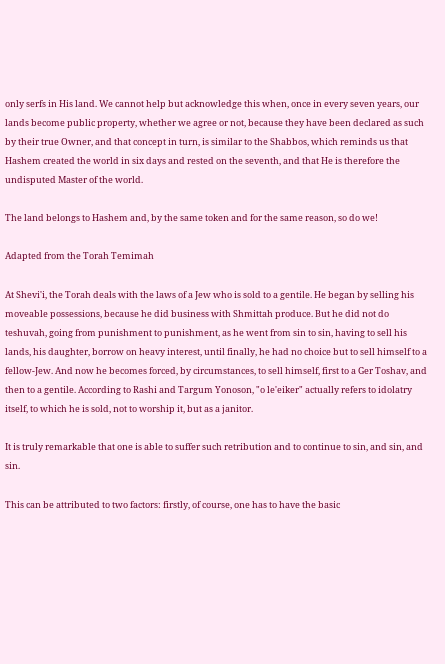only serfs in His land. We cannot help but acknowledge this when, once in every seven years, our lands become public property, whether we agree or not, because they have been declared as such by their true Owner, and that concept in turn, is similar to the Shabbos, which reminds us that Hashem created the world in six days and rested on the seventh, and that He is therefore the undisputed Master of the world.

The land belongs to Hashem and, by the same token and for the same reason, so do we!

Adapted from the Torah Temimah

At Shevi'i, the Torah deals with the laws of a Jew who is sold to a gentile. He began by selling his moveable possessions, because he did business with Shmittah produce. But he did not do teshuvah, going from punishment to punishment, as he went from sin to sin, having to sell his lands, his daughter, borrow on heavy interest, until finally, he had no choice but to sell himself to a fellow-Jew. And now he becomes forced, by circumstances, to sell himself, first to a Ger Toshav, and then to a gentile. According to Rashi and Targum Yonoson, "o le'eiker" actually refers to idolatry itself, to which he is sold, not to worship it, but as a janitor.

It is truly remarkable that one is able to suffer such retribution and to continue to sin, and sin, and sin.

This can be attributed to two factors: firstly, of course, one has to have the basic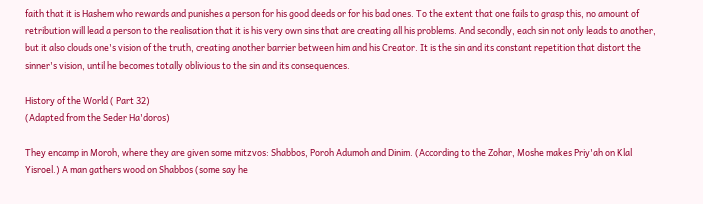faith that it is Hashem who rewards and punishes a person for his good deeds or for his bad ones. To the extent that one fails to grasp this, no amount of retribution will lead a person to the realisation that it is his very own sins that are creating all his problems. And secondly, each sin not only leads to another, but it also clouds one's vision of the truth, creating another barrier between him and his Creator. It is the sin and its constant repetition that distort the sinner's vision, until he becomes totally oblivious to the sin and its consequences.

History of the World ( Part 32)
(Adapted from the Seder Ha'doros)

They encamp in Moroh, where they are given some mitzvos: Shabbos, Poroh Adumoh and Dinim. (According to the Zohar, Moshe makes Priy'ah on Klal Yisroel.) A man gathers wood on Shabbos (some say he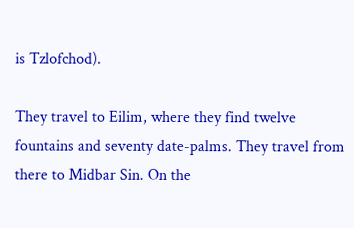is Tzlofchod).

They travel to Eilim, where they find twelve fountains and seventy date-palms. They travel from there to Midbar Sin. On the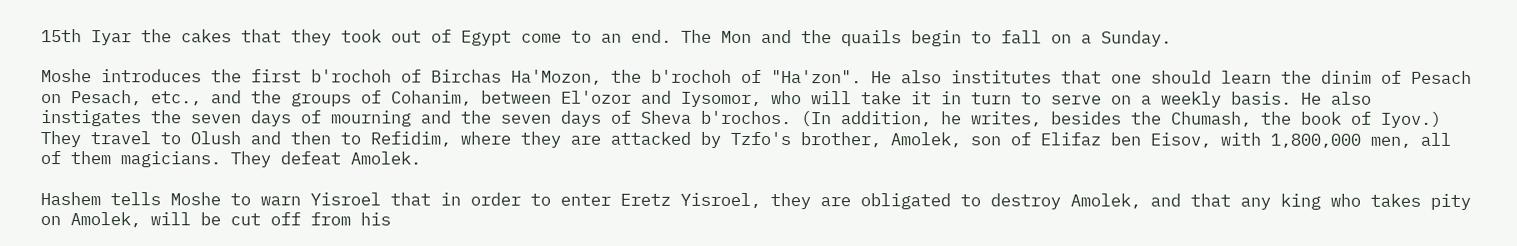15th Iyar the cakes that they took out of Egypt come to an end. The Mon and the quails begin to fall on a Sunday.

Moshe introduces the first b'rochoh of Birchas Ha'Mozon, the b'rochoh of "Ha'zon". He also institutes that one should learn the dinim of Pesach on Pesach, etc., and the groups of Cohanim, between El'ozor and Iysomor, who will take it in turn to serve on a weekly basis. He also instigates the seven days of mourning and the seven days of Sheva b'rochos. (In addition, he writes, besides the Chumash, the book of Iyov.) They travel to Olush and then to Refidim, where they are attacked by Tzfo's brother, Amolek, son of Elifaz ben Eisov, with 1,800,000 men, all of them magicians. They defeat Amolek.

Hashem tells Moshe to warn Yisroel that in order to enter Eretz Yisroel, they are obligated to destroy Amolek, and that any king who takes pity on Amolek, will be cut off from his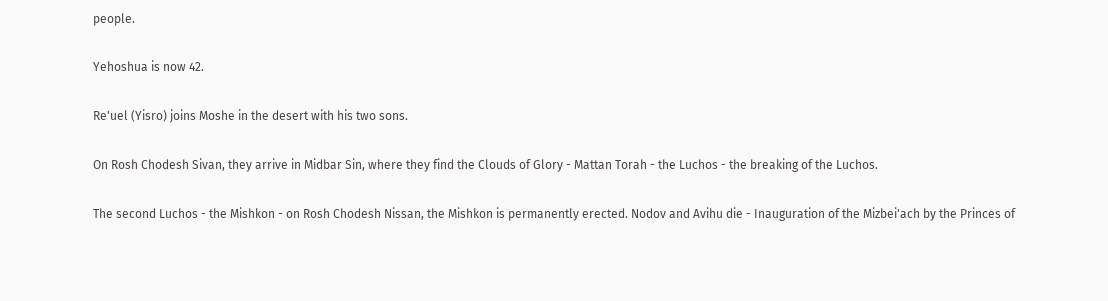people.

Yehoshua is now 42.

Re'uel (Yisro) joins Moshe in the desert with his two sons.

On Rosh Chodesh Sivan, they arrive in Midbar Sin, where they find the Clouds of Glory - Mattan Torah - the Luchos - the breaking of the Luchos.

The second Luchos - the Mishkon - on Rosh Chodesh Nissan, the Mishkon is permanently erected. Nodov and Avihu die - Inauguration of the Mizbei'ach by the Princes of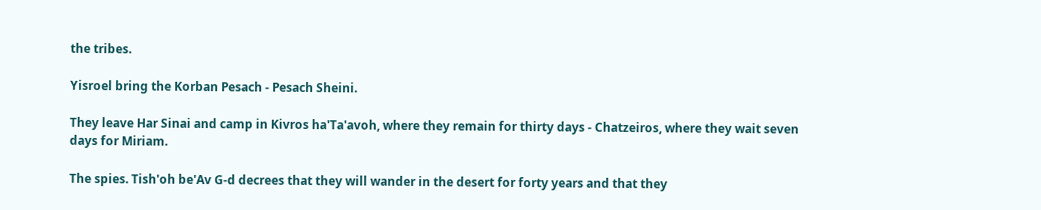the tribes.

Yisroel bring the Korban Pesach - Pesach Sheini.

They leave Har Sinai and camp in Kivros ha'Ta'avoh, where they remain for thirty days - Chatzeiros, where they wait seven days for Miriam.

The spies. Tish'oh be'Av G-d decrees that they will wander in the desert for forty years and that they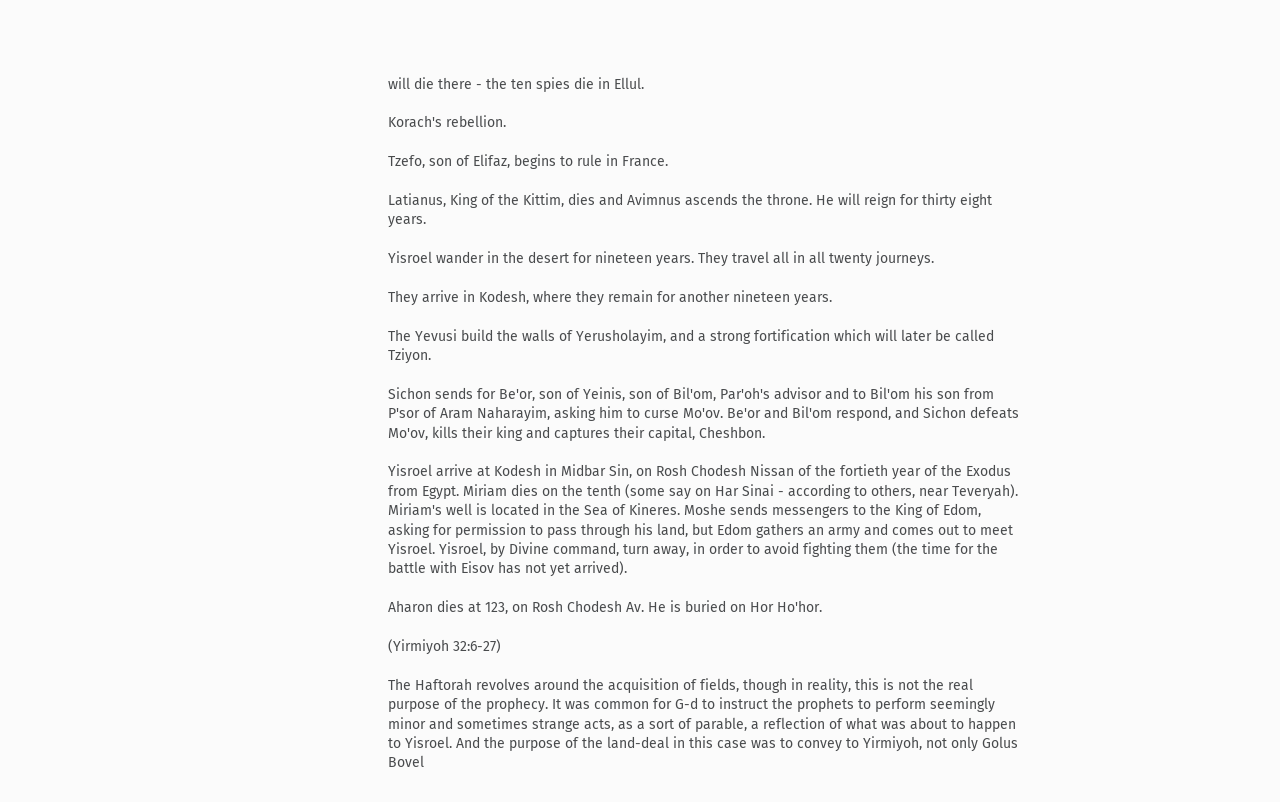will die there - the ten spies die in Ellul.

Korach's rebellion.

Tzefo, son of Elifaz, begins to rule in France.

Latianus, King of the Kittim, dies and Avimnus ascends the throne. He will reign for thirty eight years.

Yisroel wander in the desert for nineteen years. They travel all in all twenty journeys.

They arrive in Kodesh, where they remain for another nineteen years.

The Yevusi build the walls of Yerusholayim, and a strong fortification which will later be called Tziyon.

Sichon sends for Be'or, son of Yeinis, son of Bil'om, Par'oh's advisor and to Bil'om his son from P'sor of Aram Naharayim, asking him to curse Mo'ov. Be'or and Bil'om respond, and Sichon defeats Mo'ov, kills their king and captures their capital, Cheshbon.

Yisroel arrive at Kodesh in Midbar Sin, on Rosh Chodesh Nissan of the fortieth year of the Exodus from Egypt. Miriam dies on the tenth (some say on Har Sinai - according to others, near Teveryah). Miriam's well is located in the Sea of Kineres. Moshe sends messengers to the King of Edom, asking for permission to pass through his land, but Edom gathers an army and comes out to meet Yisroel. Yisroel, by Divine command, turn away, in order to avoid fighting them (the time for the battle with Eisov has not yet arrived).

Aharon dies at 123, on Rosh Chodesh Av. He is buried on Hor Ho'hor.

(Yirmiyoh 32:6-27)

The Haftorah revolves around the acquisition of fields, though in reality, this is not the real purpose of the prophecy. It was common for G-d to instruct the prophets to perform seemingly minor and sometimes strange acts, as a sort of parable, a reflection of what was about to happen to Yisroel. And the purpose of the land-deal in this case was to convey to Yirmiyoh, not only Golus Bovel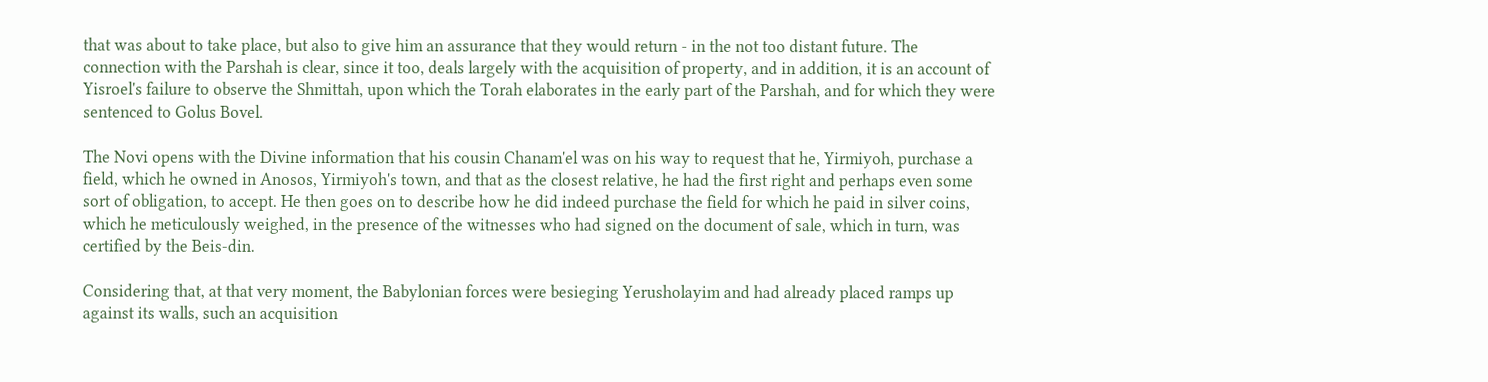that was about to take place, but also to give him an assurance that they would return - in the not too distant future. The connection with the Parshah is clear, since it too, deals largely with the acquisition of property, and in addition, it is an account of Yisroel's failure to observe the Shmittah, upon which the Torah elaborates in the early part of the Parshah, and for which they were sentenced to Golus Bovel.

The Novi opens with the Divine information that his cousin Chanam'el was on his way to request that he, Yirmiyoh, purchase a field, which he owned in Anosos, Yirmiyoh's town, and that as the closest relative, he had the first right and perhaps even some sort of obligation, to accept. He then goes on to describe how he did indeed purchase the field for which he paid in silver coins, which he meticulously weighed, in the presence of the witnesses who had signed on the document of sale, which in turn, was certified by the Beis-din.

Considering that, at that very moment, the Babylonian forces were besieging Yerusholayim and had already placed ramps up against its walls, such an acquisition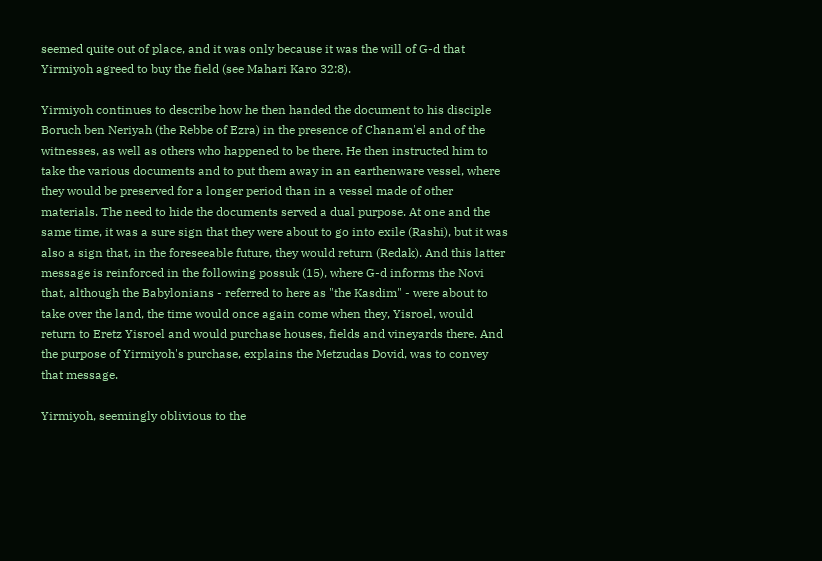seemed quite out of place, and it was only because it was the will of G-d that Yirmiyoh agreed to buy the field (see Mahari Karo 32:8).

Yirmiyoh continues to describe how he then handed the document to his disciple Boruch ben Neriyah (the Rebbe of Ezra) in the presence of Chanam'el and of the witnesses, as well as others who happened to be there. He then instructed him to take the various documents and to put them away in an earthenware vessel, where they would be preserved for a longer period than in a vessel made of other materials. The need to hide the documents served a dual purpose. At one and the same time, it was a sure sign that they were about to go into exile (Rashi), but it was also a sign that, in the foreseeable future, they would return (Redak). And this latter message is reinforced in the following possuk (15), where G-d informs the Novi that, although the Babylonians - referred to here as "the Kasdim" - were about to take over the land, the time would once again come when they, Yisroel, would return to Eretz Yisroel and would purchase houses, fields and vineyards there. And the purpose of Yirmiyoh's purchase, explains the Metzudas Dovid, was to convey that message.

Yirmiyoh, seemingly oblivious to the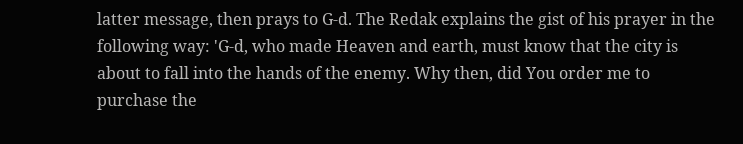latter message, then prays to G-d. The Redak explains the gist of his prayer in the following way: 'G-d, who made Heaven and earth, must know that the city is about to fall into the hands of the enemy. Why then, did You order me to purchase the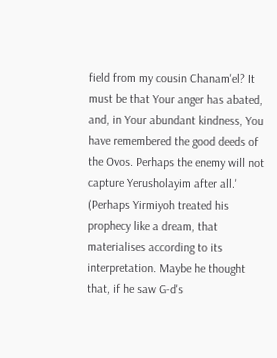field from my cousin Chanam'el? It must be that Your anger has abated, and, in Your abundant kindness, You have remembered the good deeds of the Ovos. Perhaps the enemy will not capture Yerusholayim after all.' (Perhaps Yirmiyoh treated his prophecy like a dream, that materialises according to its interpretation. Maybe he thought that, if he saw G-d's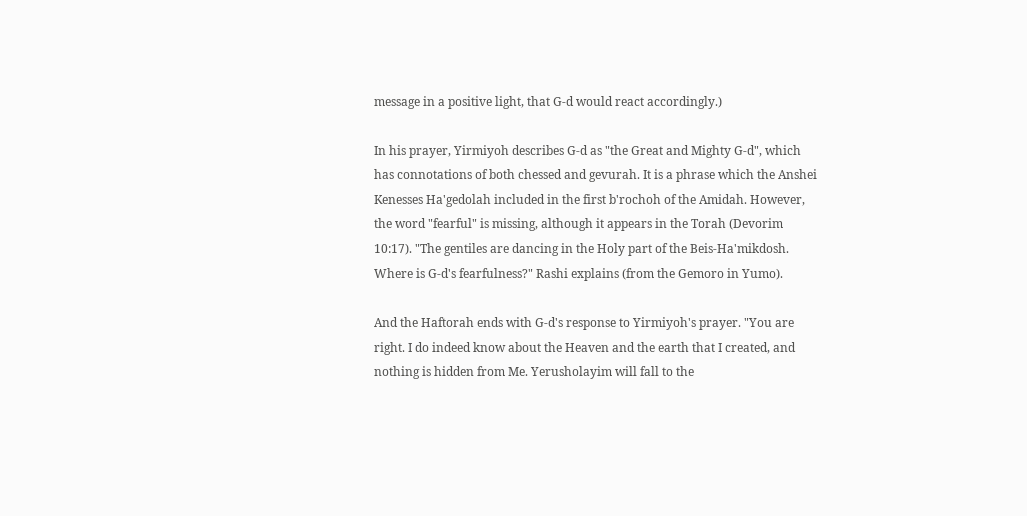message in a positive light, that G-d would react accordingly.)

In his prayer, Yirmiyoh describes G-d as "the Great and Mighty G-d", which has connotations of both chessed and gevurah. It is a phrase which the Anshei Kenesses Ha'gedolah included in the first b'rochoh of the Amidah. However, the word "fearful" is missing, although it appears in the Torah (Devorim 10:17). "The gentiles are dancing in the Holy part of the Beis-Ha'mikdosh. Where is G-d's fearfulness?" Rashi explains (from the Gemoro in Yumo).

And the Haftorah ends with G-d's response to Yirmiyoh's prayer. "You are right. I do indeed know about the Heaven and the earth that I created, and nothing is hidden from Me. Yerusholayim will fall to the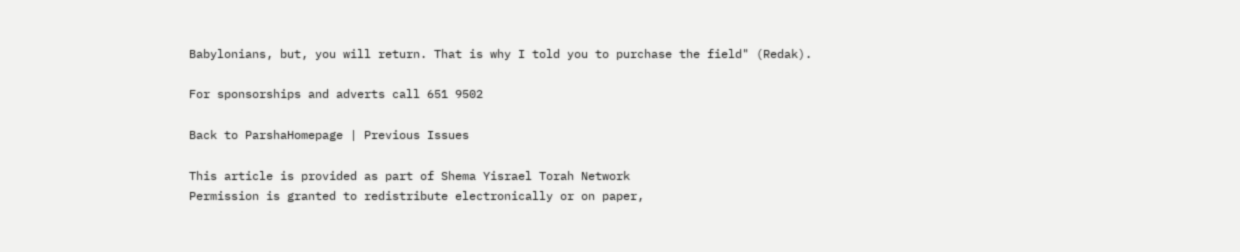Babylonians, but, you will return. That is why I told you to purchase the field" (Redak).

For sponsorships and adverts call 651 9502

Back to ParshaHomepage | Previous Issues

This article is provided as part of Shema Yisrael Torah Network
Permission is granted to redistribute electronically or on paper,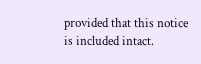provided that this notice is included intact.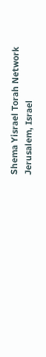Shema Yisrael Torah Network
Jerusalem, Israel